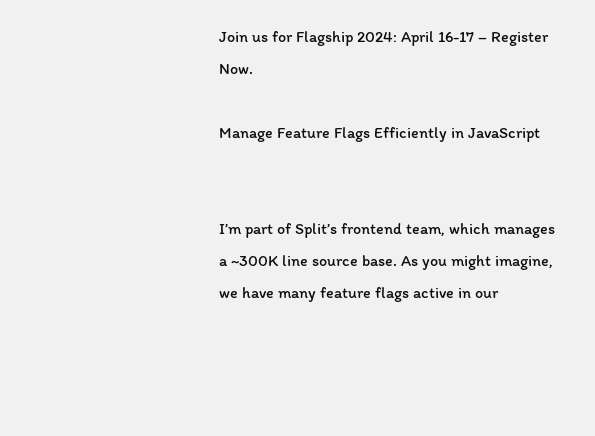Join us for Flagship 2024: April 16-17 – Register Now.

Manage Feature Flags Efficiently in JavaScript


I’m part of Split’s frontend team, which manages a ~300K line source base. As you might imagine, we have many feature flags active in our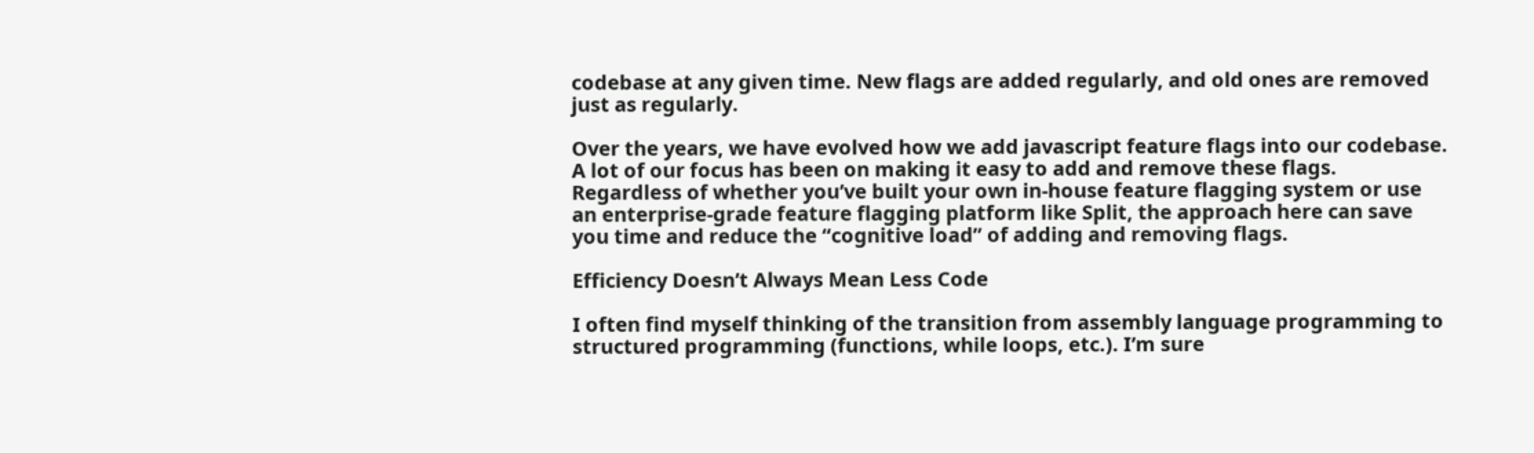codebase at any given time. New flags are added regularly, and old ones are removed just as regularly.

Over the years, we have evolved how we add javascript feature flags into our codebase. A lot of our focus has been on making it easy to add and remove these flags. Regardless of whether you’ve built your own in-house feature flagging system or use an enterprise-grade feature flagging platform like Split, the approach here can save you time and reduce the “cognitive load” of adding and removing flags.

Efficiency Doesn’t Always Mean Less Code

I often find myself thinking of the transition from assembly language programming to structured programming (functions, while loops, etc.). I’m sure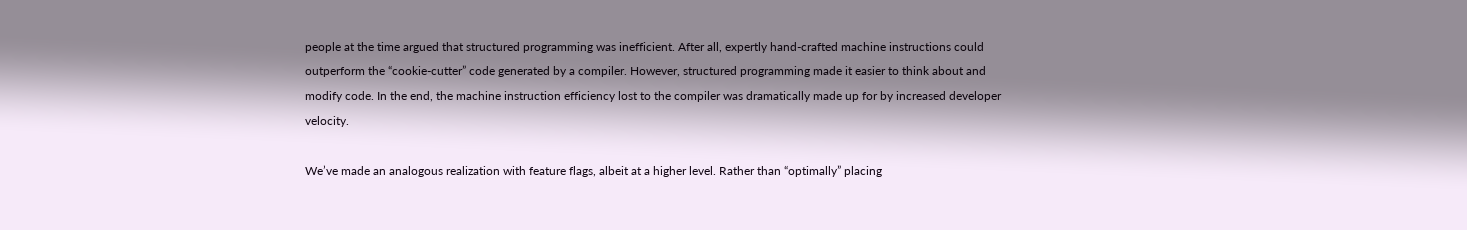people at the time argued that structured programming was inefficient. After all, expertly hand-crafted machine instructions could outperform the “cookie-cutter” code generated by a compiler. However, structured programming made it easier to think about and modify code. In the end, the machine instruction efficiency lost to the compiler was dramatically made up for by increased developer velocity.

We’ve made an analogous realization with feature flags, albeit at a higher level. Rather than “optimally” placing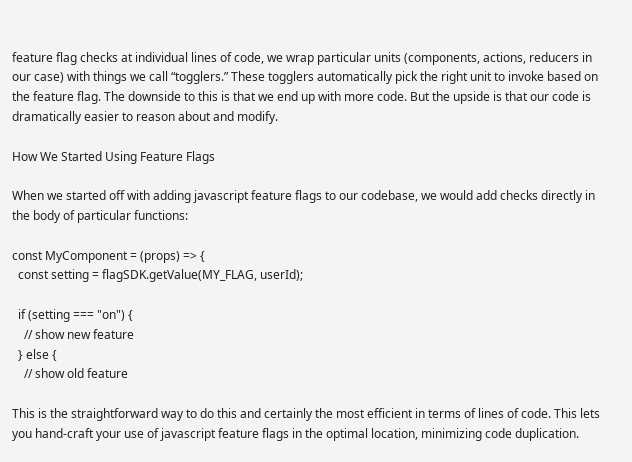feature flag checks at individual lines of code, we wrap particular units (components, actions, reducers in our case) with things we call “togglers.” These togglers automatically pick the right unit to invoke based on the feature flag. The downside to this is that we end up with more code. But the upside is that our code is dramatically easier to reason about and modify.

How We Started Using Feature Flags

When we started off with adding javascript feature flags to our codebase, we would add checks directly in the body of particular functions:

const MyComponent = (props) => {
  const setting = flagSDK.getValue(MY_FLAG, userId);

  if (setting === "on") {
    // show new feature
  } else {
    // show old feature

This is the straightforward way to do this and certainly the most efficient in terms of lines of code. This lets you hand-craft your use of javascript feature flags in the optimal location, minimizing code duplication.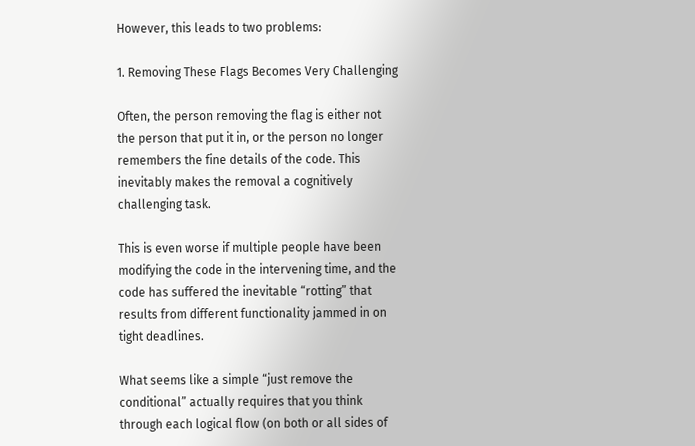However, this leads to two problems:

1. Removing These Flags Becomes Very Challenging

Often, the person removing the flag is either not the person that put it in, or the person no longer remembers the fine details of the code. This inevitably makes the removal a cognitively challenging task.

This is even worse if multiple people have been modifying the code in the intervening time, and the code has suffered the inevitable “rotting” that results from different functionality jammed in on tight deadlines.

What seems like a simple “just remove the conditional” actually requires that you think through each logical flow (on both or all sides of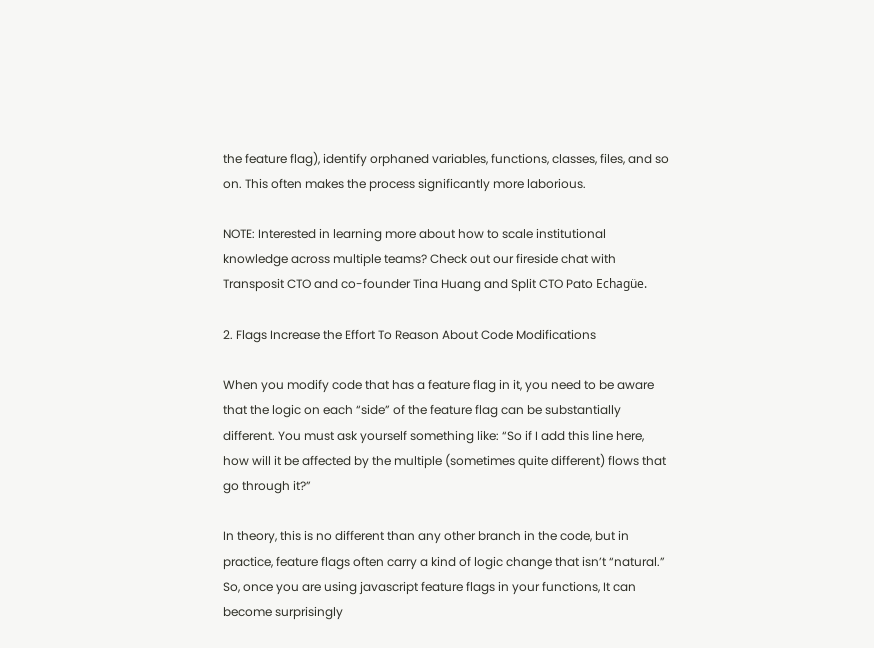the feature flag), identify orphaned variables, functions, classes, files, and so on. This often makes the process significantly more laborious.

NOTE: Interested in learning more about how to scale institutional knowledge across multiple teams? Check out our fireside chat with Transposit CTO and co-founder Tina Huang and Split CTO Pato Echagüe.

2. Flags Increase the Effort To Reason About Code Modifications

When you modify code that has a feature flag in it, you need to be aware that the logic on each “side” of the feature flag can be substantially different. You must ask yourself something like: “So if I add this line here, how will it be affected by the multiple (sometimes quite different) flows that go through it?”

In theory, this is no different than any other branch in the code, but in practice, feature flags often carry a kind of logic change that isn’t “natural.” So, once you are using javascript feature flags in your functions, It can become surprisingly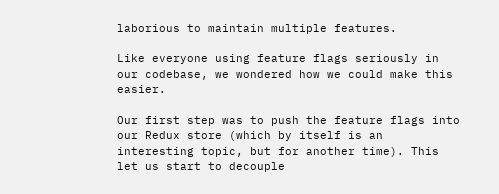laborious to maintain multiple features.

Like everyone using feature flags seriously in our codebase, we wondered how we could make this easier.

Our first step was to push the feature flags into our Redux store (which by itself is an interesting topic, but for another time). This let us start to decouple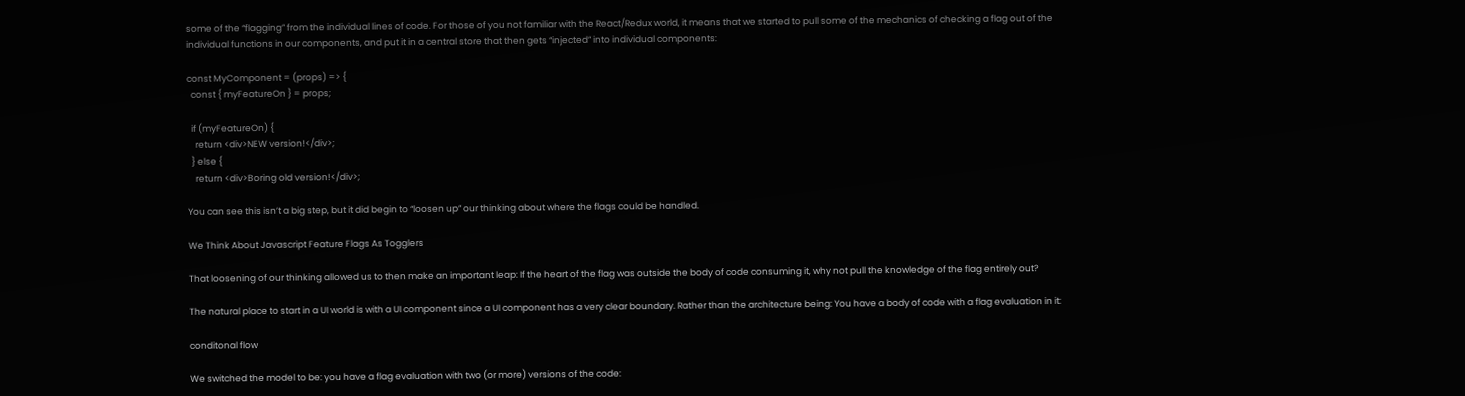some of the “flagging” from the individual lines of code. For those of you not familiar with the React/Redux world, it means that we started to pull some of the mechanics of checking a flag out of the individual functions in our components, and put it in a central store that then gets “injected” into individual components:

const MyComponent = (props) => {
  const { myFeatureOn } = props;

  if (myFeatureOn) {
    return <div>NEW version!</div>;
  } else {
    return <div>Boring old version!</div>;

You can see this isn’t a big step, but it did begin to “loosen up” our thinking about where the flags could be handled.

We Think About Javascript Feature Flags As Togglers

That loosening of our thinking allowed us to then make an important leap: If the heart of the flag was outside the body of code consuming it, why not pull the knowledge of the flag entirely out?

The natural place to start in a UI world is with a UI component since a UI component has a very clear boundary. Rather than the architecture being: You have a body of code with a flag evaluation in it:

conditonal flow

We switched the model to be: you have a flag evaluation with two (or more) versions of the code: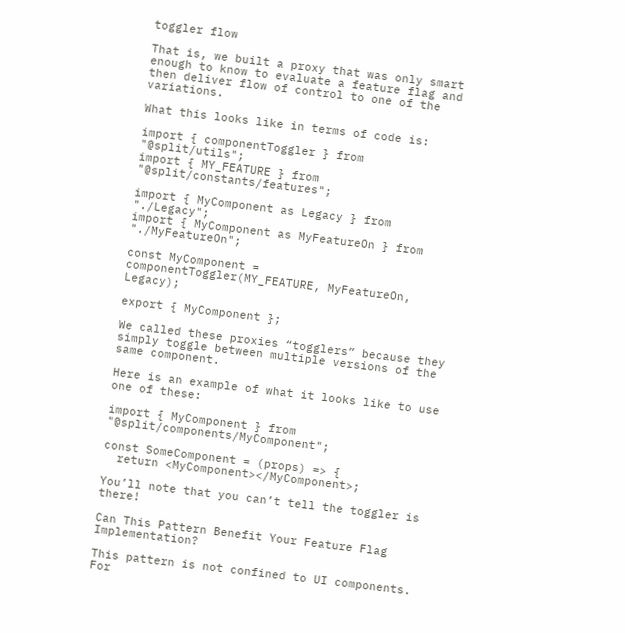toggler flow

That is, we built a proxy that was only smart enough to know to evaluate a feature flag and then deliver flow of control to one of the variations.

What this looks like in terms of code is:

import { componentToggler } from "@split/utils";
import { MY_FEATURE } from "@split/constants/features";

import { MyComponent as Legacy } from "./Legacy";
import { MyComponent as MyFeatureOn } from "./MyFeatureOn";

const MyComponent = componentToggler(MY_FEATURE, MyFeatureOn, Legacy);

export { MyComponent };

We called these proxies “togglers” because they simply toggle between multiple versions of the same component.

Here is an example of what it looks like to use one of these:

import { MyComponent } from "@split/components/MyComponent";

const SomeComponent = (props) => {
  return <MyComponent></MyComponent>;

You’ll note that you can’t tell the toggler is there!

Can This Pattern Benefit Your Feature Flag Implementation?

This pattern is not confined to UI components. For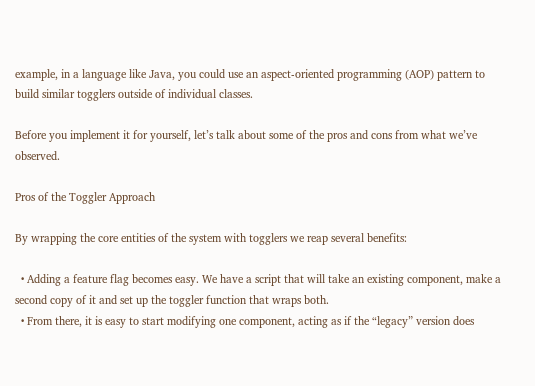example, in a language like Java, you could use an aspect-oriented programming (AOP) pattern to build similar togglers outside of individual classes.

Before you implement it for yourself, let’s talk about some of the pros and cons from what we’ve observed.

Pros of the Toggler Approach

By wrapping the core entities of the system with togglers we reap several benefits:

  • Adding a feature flag becomes easy. We have a script that will take an existing component, make a second copy of it and set up the toggler function that wraps both.
  • From there, it is easy to start modifying one component, acting as if the “legacy” version does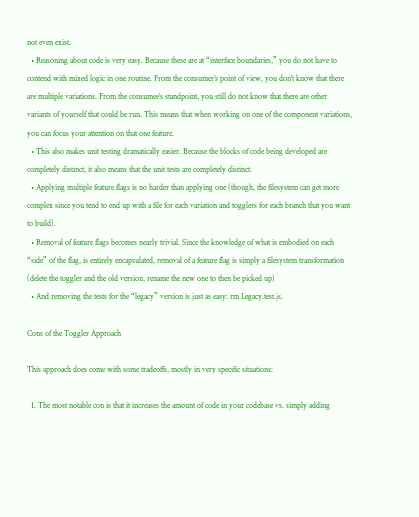not even exist.
  • Reasoning about code is very easy. Because these are at “interface boundaries,” you do not have to contend with mixed logic in one routine. From the consumer’s point of view, you don’t know that there are multiple variations. From the consumee’s standpoint, you still do not know that there are other variants of yourself that could be run. This means that when working on one of the component variations, you can focus your attention on that one feature.
  • This also makes unit testing dramatically easier. Because the blocks of code being developed are completely distinct, it also means that the unit tests are completely distinct.
  • Applying multiple feature flags is no harder than applying one (though, the filesystem can get more complex since you tend to end up with a file for each variation and togglers for each branch that you want to build).
  • Removal of feature flags becomes nearly trivial. Since the knowledge of what is embodied on each “side” of the flag, is entirely encapsulated, removal of a feature flag is simply a filesystem transformation (delete the toggler and the old version, rename the new one to then be picked up)
  • And removing the tests for the “legacy” version is just as easy: rm Legacy.test.js.

Cons of the Toggler Approach

This approach does come with some tradeoffs, mostly in very specific situations:

  1. The most notable con is that it increases the amount of code in your codebase vs. simply adding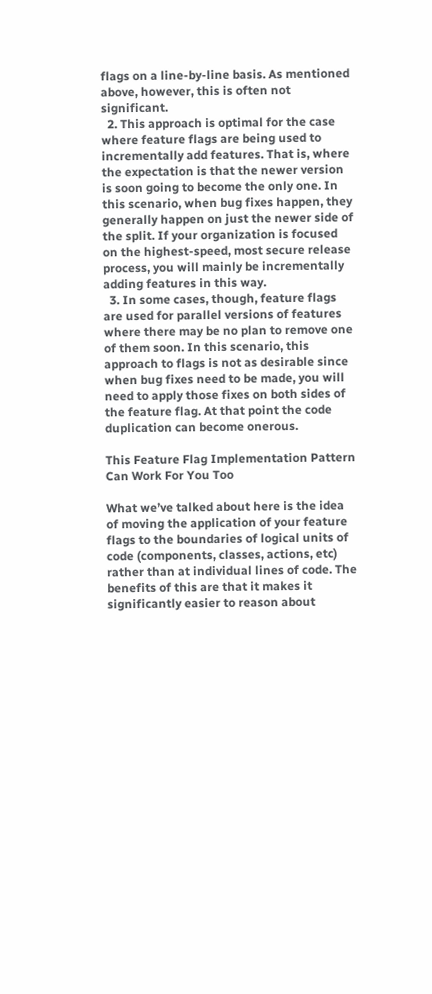flags on a line-by-line basis. As mentioned above, however, this is often not significant.
  2. This approach is optimal for the case where feature flags are being used to incrementally add features. That is, where the expectation is that the newer version is soon going to become the only one. In this scenario, when bug fixes happen, they generally happen on just the newer side of the split. If your organization is focused on the highest-speed, most secure release process, you will mainly be incrementally adding features in this way.
  3. In some cases, though, feature flags are used for parallel versions of features where there may be no plan to remove one of them soon. In this scenario, this approach to flags is not as desirable since when bug fixes need to be made, you will need to apply those fixes on both sides of the feature flag. At that point the code duplication can become onerous.

This Feature Flag Implementation Pattern Can Work For You Too

What we’ve talked about here is the idea of moving the application of your feature flags to the boundaries of logical units of code (components, classes, actions, etc) rather than at individual lines of code. The benefits of this are that it makes it significantly easier to reason about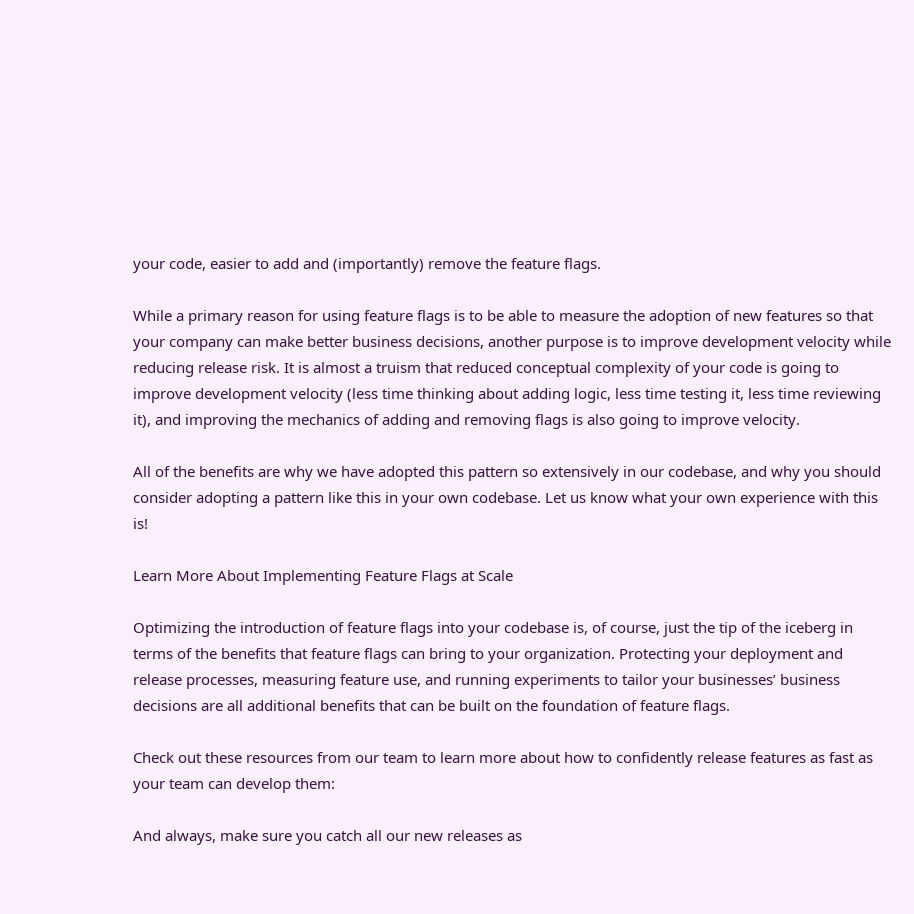your code, easier to add and (importantly) remove the feature flags.

While a primary reason for using feature flags is to be able to measure the adoption of new features so that your company can make better business decisions, another purpose is to improve development velocity while reducing release risk. It is almost a truism that reduced conceptual complexity of your code is going to improve development velocity (less time thinking about adding logic, less time testing it, less time reviewing it), and improving the mechanics of adding and removing flags is also going to improve velocity.

All of the benefits are why we have adopted this pattern so extensively in our codebase, and why you should consider adopting a pattern like this in your own codebase. Let us know what your own experience with this is!

Learn More About Implementing Feature Flags at Scale

Optimizing the introduction of feature flags into your codebase is, of course, just the tip of the iceberg in terms of the benefits that feature flags can bring to your organization. Protecting your deployment and release processes, measuring feature use, and running experiments to tailor your businesses’ business decisions are all additional benefits that can be built on the foundation of feature flags.

Check out these resources from our team to learn more about how to confidently release features as fast as your team can develop them:

And always, make sure you catch all our new releases as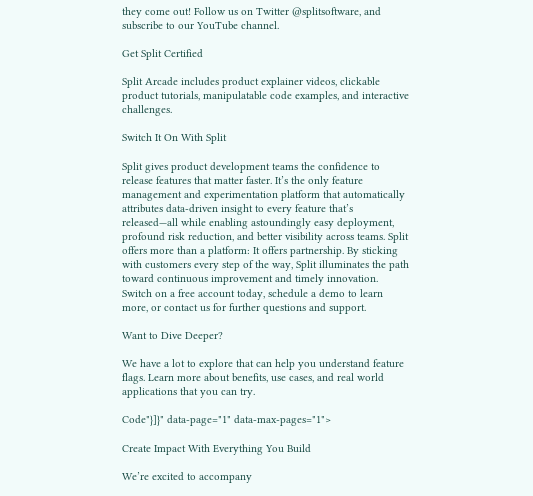they come out! Follow us on Twitter @splitsoftware, and subscribe to our YouTube channel.

Get Split Certified

Split Arcade includes product explainer videos, clickable product tutorials, manipulatable code examples, and interactive challenges.

Switch It On With Split

Split gives product development teams the confidence to release features that matter faster. It’s the only feature management and experimentation platform that automatically attributes data-driven insight to every feature that’s released—all while enabling astoundingly easy deployment, profound risk reduction, and better visibility across teams. Split offers more than a platform: It offers partnership. By sticking with customers every step of the way, Split illuminates the path toward continuous improvement and timely innovation. Switch on a free account today, schedule a demo to learn more, or contact us for further questions and support.

Want to Dive Deeper?

We have a lot to explore that can help you understand feature flags. Learn more about benefits, use cases, and real world applications that you can try.

Code"}]}" data-page="1" data-max-pages="1">

Create Impact With Everything You Build

We’re excited to accompany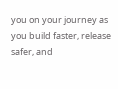you on your journey as you build faster, release safer, and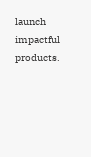launch impactful products.